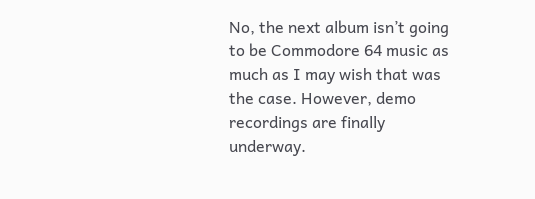No, the next album isn’t going to be Commodore 64 music as much as I may wish that was the case. However, demo recordings are finally underway.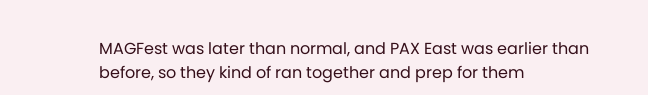MAGFest was later than normal, and PAX East was earlier than before, so they kind of ran together and prep for them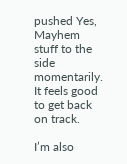pushed Yes, Mayhem stuff to the side momentarily. It feels good to get back on track.

I’m also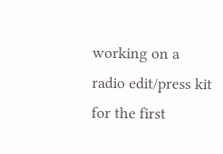working on a radio edit/press kit for the first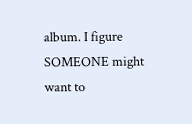album. I figure SOMEONE might want to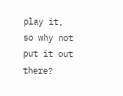play it, so why not put it out there?